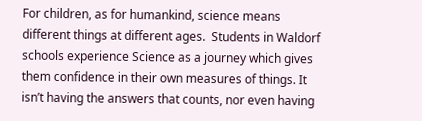For children, as for humankind, science means different things at different ages.  Students in Waldorf schools experience Science as a journey which gives them confidence in their own measures of things. It isn’t having the answers that counts, nor even having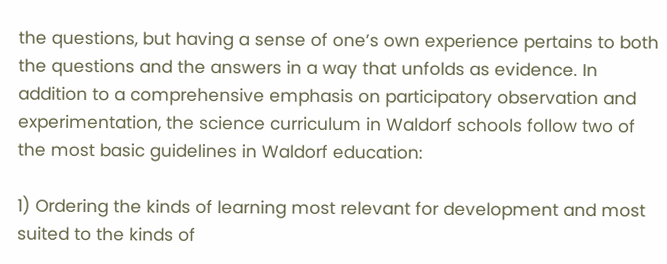the questions, but having a sense of one’s own experience pertains to both the questions and the answers in a way that unfolds as evidence. In addition to a comprehensive emphasis on participatory observation and experimentation, the science curriculum in Waldorf schools follow two of the most basic guidelines in Waldorf education:

1) Ordering the kinds of learning most relevant for development and most suited to the kinds of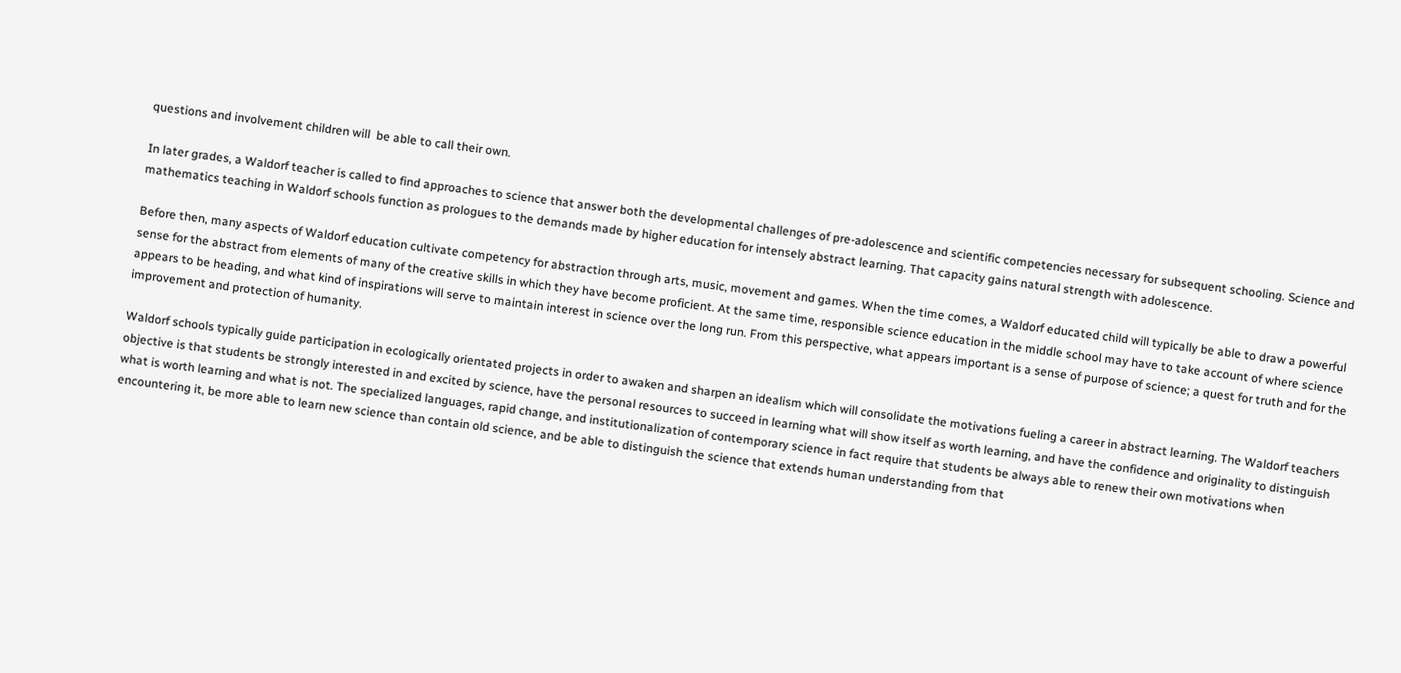questions and involvement children will  be able to call their own.

In later grades, a Waldorf teacher is called to find approaches to science that answer both the developmental challenges of pre-adolescence and scientific competencies necessary for subsequent schooling. Science and mathematics teaching in Waldorf schools function as prologues to the demands made by higher education for intensely abstract learning. That capacity gains natural strength with adolescence.

Before then, many aspects of Waldorf education cultivate competency for abstraction through arts, music, movement and games. When the time comes, a Waldorf educated child will typically be able to draw a powerful sense for the abstract from elements of many of the creative skills in which they have become proficient. At the same time, responsible science education in the middle school may have to take account of where science appears to be heading, and what kind of inspirations will serve to maintain interest in science over the long run. From this perspective, what appears important is a sense of purpose of science; a quest for truth and for the improvement and protection of humanity.

Waldorf schools typically guide participation in ecologically orientated projects in order to awaken and sharpen an idealism which will consolidate the motivations fueling a career in abstract learning. The Waldorf teachers objective is that students be strongly interested in and excited by science, have the personal resources to succeed in learning what will show itself as worth learning, and have the confidence and originality to distinguish what is worth learning and what is not. The specialized languages, rapid change, and institutionalization of contemporary science in fact require that students be always able to renew their own motivations when encountering it, be more able to learn new science than contain old science, and be able to distinguish the science that extends human understanding from that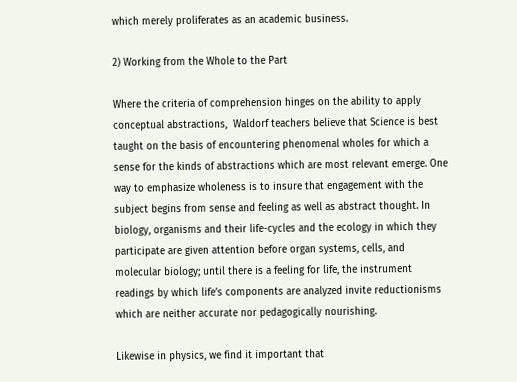which merely proliferates as an academic business.

2) Working from the Whole to the Part

Where the criteria of comprehension hinges on the ability to apply conceptual abstractions,  Waldorf teachers believe that Science is best taught on the basis of encountering phenomenal wholes for which a sense for the kinds of abstractions which are most relevant emerge. One way to emphasize wholeness is to insure that engagement with the subject begins from sense and feeling as well as abstract thought. In biology, organisms and their life-cycles and the ecology in which they participate are given attention before organ systems, cells, and molecular biology; until there is a feeling for life, the instrument readings by which life’s components are analyzed invite reductionisms which are neither accurate nor pedagogically nourishing.

Likewise in physics, we find it important that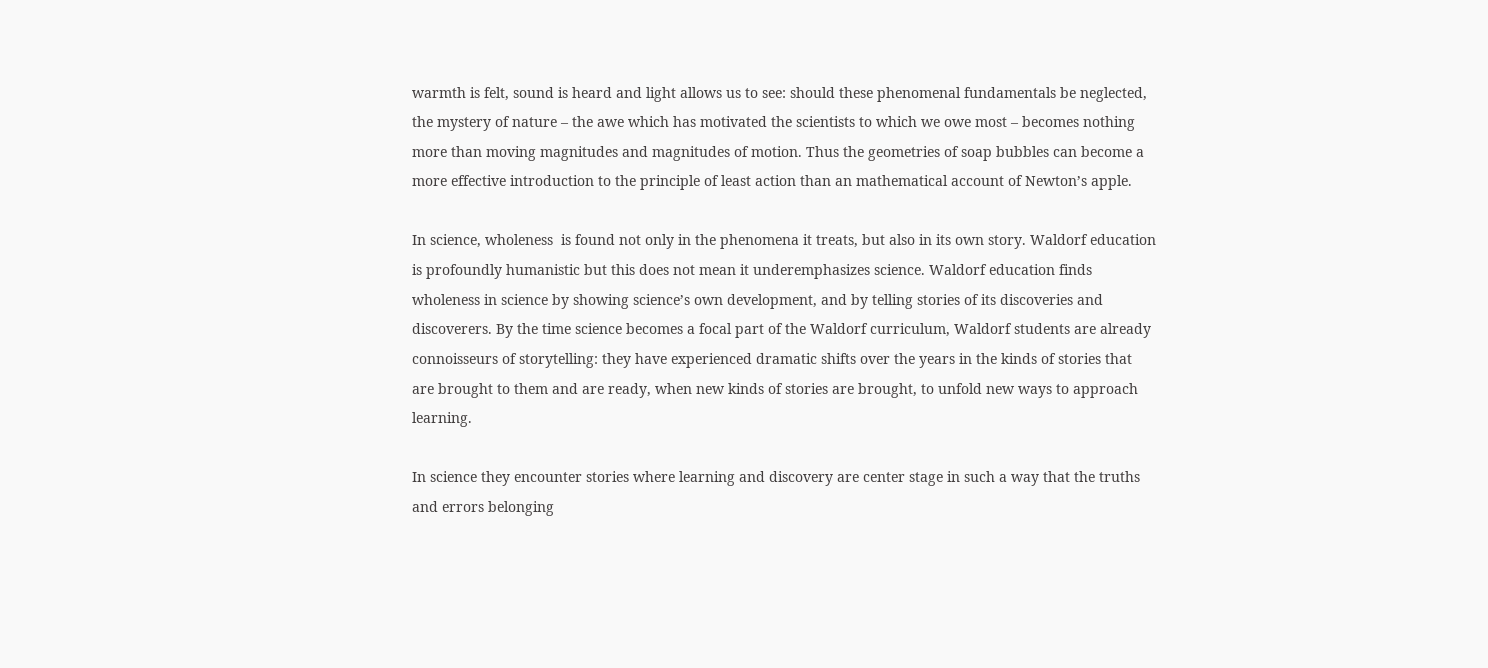warmth is felt, sound is heard and light allows us to see: should these phenomenal fundamentals be neglected, the mystery of nature – the awe which has motivated the scientists to which we owe most – becomes nothing more than moving magnitudes and magnitudes of motion. Thus the geometries of soap bubbles can become a more effective introduction to the principle of least action than an mathematical account of Newton’s apple.

In science, wholeness  is found not only in the phenomena it treats, but also in its own story. Waldorf education is profoundly humanistic but this does not mean it underemphasizes science. Waldorf education finds wholeness in science by showing science’s own development, and by telling stories of its discoveries and discoverers. By the time science becomes a focal part of the Waldorf curriculum, Waldorf students are already connoisseurs of storytelling: they have experienced dramatic shifts over the years in the kinds of stories that are brought to them and are ready, when new kinds of stories are brought, to unfold new ways to approach learning.

In science they encounter stories where learning and discovery are center stage in such a way that the truths and errors belonging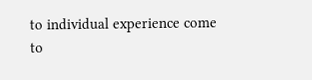to individual experience come to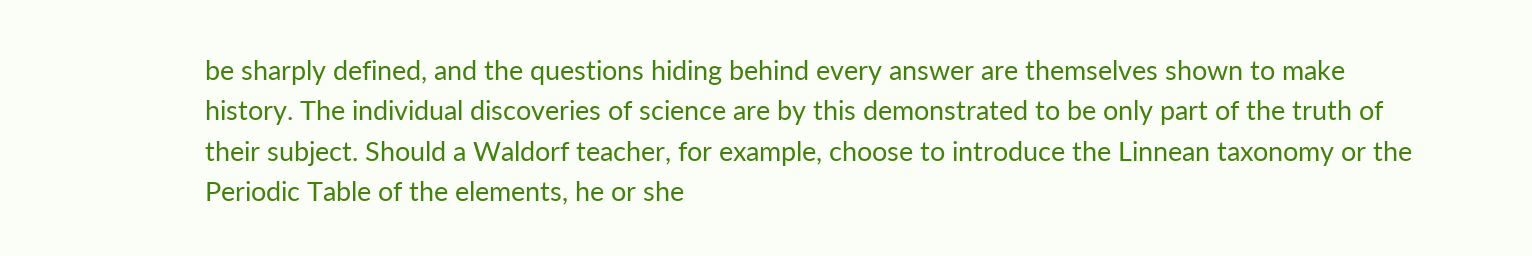be sharply defined, and the questions hiding behind every answer are themselves shown to make history. The individual discoveries of science are by this demonstrated to be only part of the truth of their subject. Should a Waldorf teacher, for example, choose to introduce the Linnean taxonomy or the Periodic Table of the elements, he or she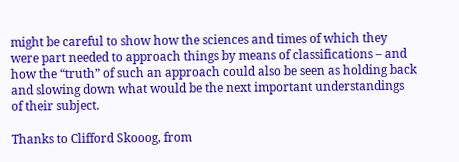might be careful to show how the sciences and times of which they were part needed to approach things by means of classifications – and how the “truth” of such an approach could also be seen as holding back and slowing down what would be the next important understandings of their subject.

Thanks to Clifford Skooog, from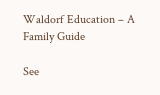Waldorf Education – A Family Guide

See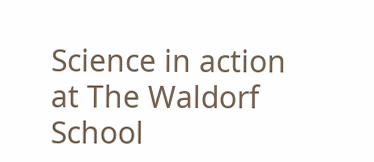Science in action at The Waldorf School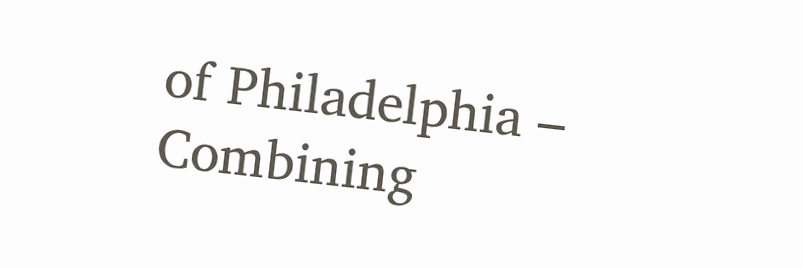of Philadelphia – Combining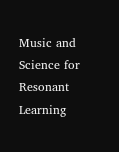Music and Science for Resonant Learning